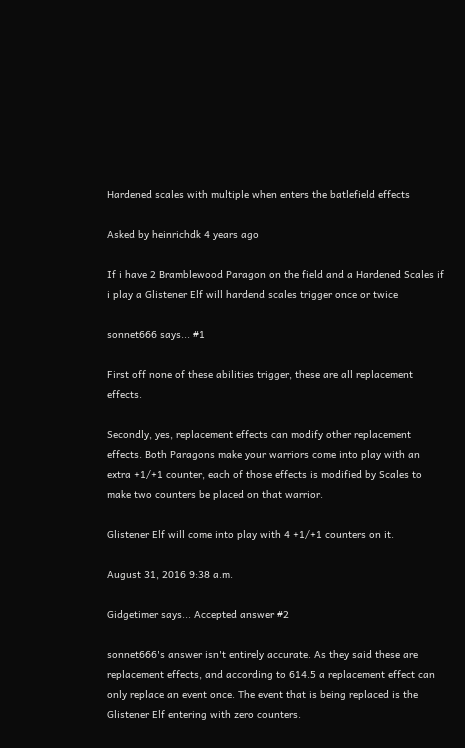Hardened scales with multiple when enters the batlefield effects

Asked by heinrichdk 4 years ago

If i have 2 Bramblewood Paragon on the field and a Hardened Scales if i play a Glistener Elf will hardend scales trigger once or twice

sonnet666 says... #1

First off none of these abilities trigger, these are all replacement effects.

Secondly, yes, replacement effects can modify other replacement effects. Both Paragons make your warriors come into play with an extra +1/+1 counter, each of those effects is modified by Scales to make two counters be placed on that warrior.

Glistener Elf will come into play with 4 +1/+1 counters on it.

August 31, 2016 9:38 a.m.

Gidgetimer says... Accepted answer #2

sonnet666's answer isn't entirely accurate. As they said these are replacement effects, and according to 614.5 a replacement effect can only replace an event once. The event that is being replaced is the Glistener Elf entering with zero counters.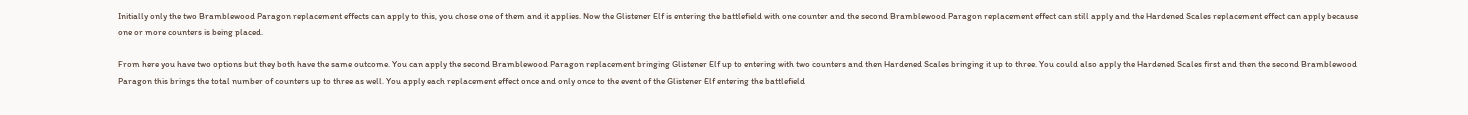Initially only the two Bramblewood Paragon replacement effects can apply to this, you chose one of them and it applies. Now the Glistener Elf is entering the battlefield with one counter and the second Bramblewood Paragon replacement effect can still apply and the Hardened Scales replacement effect can apply because one or more counters is being placed.

From here you have two options but they both have the same outcome. You can apply the second Bramblewood Paragon replacement bringing Glistener Elf up to entering with two counters and then Hardened Scales bringing it up to three. You could also apply the Hardened Scales first and then the second Bramblewood Paragon this brings the total number of counters up to three as well. You apply each replacement effect once and only once to the event of the Glistener Elf entering the battlefield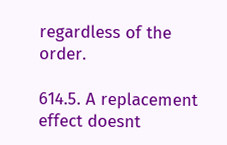regardless of the order.

614.5. A replacement effect doesnt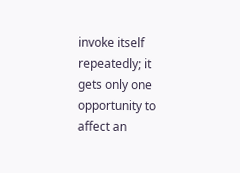invoke itself repeatedly; it gets only one opportunity to affect an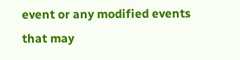event or any modified events that may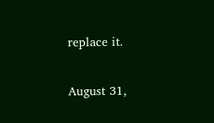replace it.

August 31,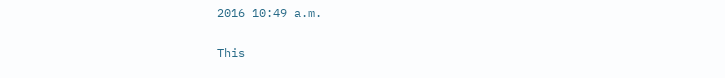2016 10:49 a.m.

This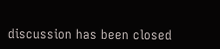discussion has been closed